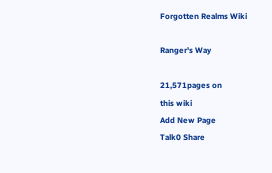Forgotten Realms Wiki

Ranger's Way

21,571pages on
this wiki
Add New Page
Talk0 Share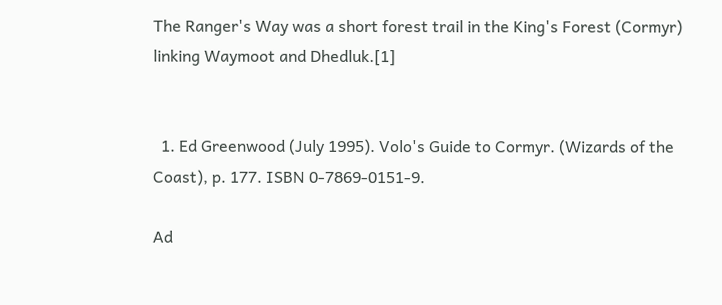The Ranger's Way was a short forest trail in the King's Forest (Cormyr) linking Waymoot and Dhedluk.[1]


  1. Ed Greenwood (July 1995). Volo's Guide to Cormyr. (Wizards of the Coast), p. 177. ISBN 0-7869-0151-9.

Ad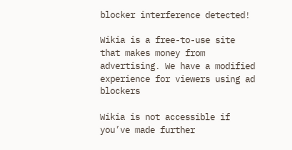blocker interference detected!

Wikia is a free-to-use site that makes money from advertising. We have a modified experience for viewers using ad blockers

Wikia is not accessible if you’ve made further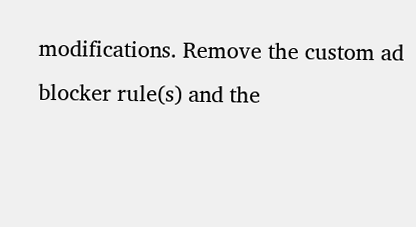modifications. Remove the custom ad blocker rule(s) and the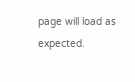page will load as expected.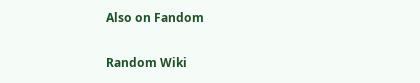Also on Fandom

Random Wiki